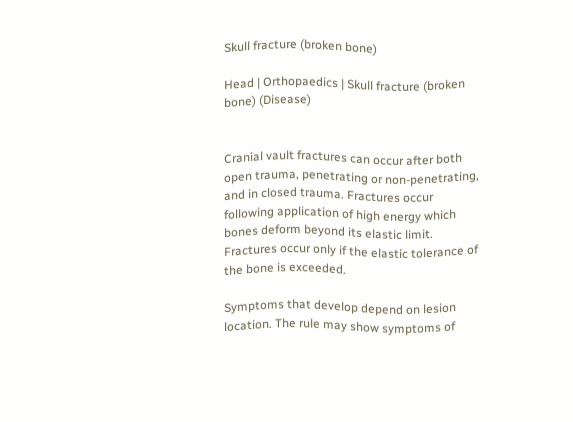Skull fracture (broken bone)

Head | Orthopaedics | Skull fracture (broken bone) (Disease)


Cranial vault fractures can occur after both open trauma, penetrating or non-penetrating, and in closed trauma. Fractures occur following application of high energy which bones deform beyond its elastic limit. Fractures occur only if the elastic tolerance of the bone is exceeded.

Symptoms that develop depend on lesion location. The rule may show symptoms of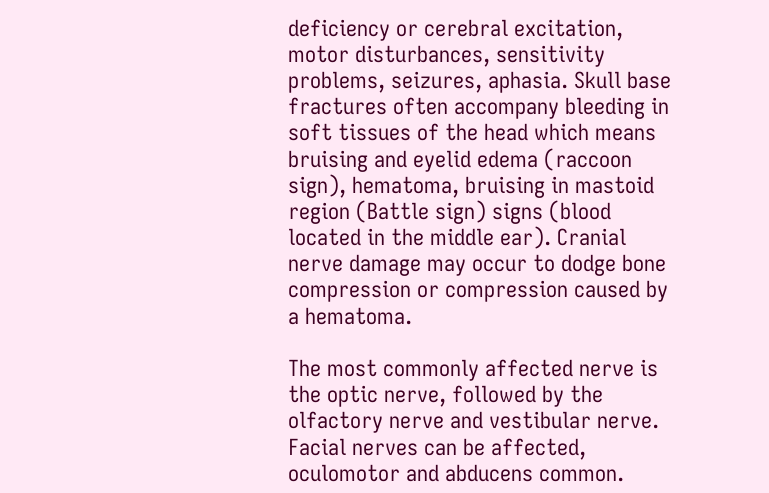deficiency or cerebral excitation, motor disturbances, sensitivity problems, seizures, aphasia. Skull base fractures often accompany bleeding in soft tissues of the head which means bruising and eyelid edema (raccoon sign), hematoma, bruising in mastoid region (Battle sign) signs (blood located in the middle ear). Cranial nerve damage may occur to dodge bone compression or compression caused by a hematoma.

The most commonly affected nerve is the optic nerve, followed by the olfactory nerve and vestibular nerve. Facial nerves can be affected, oculomotor and abducens common.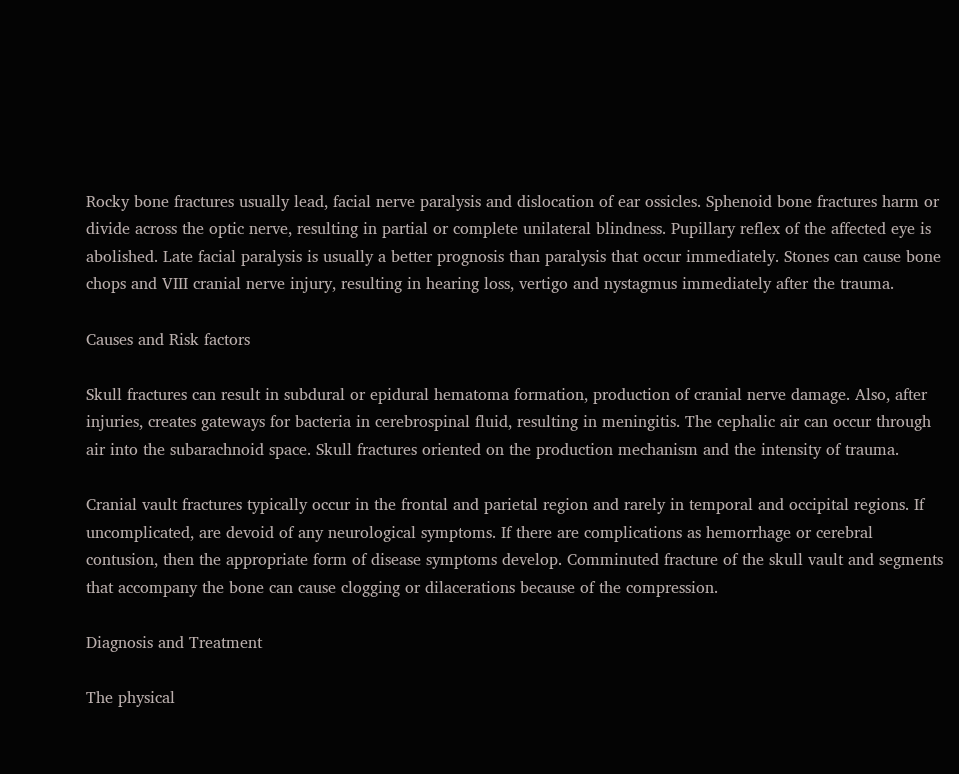Rocky bone fractures usually lead, facial nerve paralysis and dislocation of ear ossicles. Sphenoid bone fractures harm or divide across the optic nerve, resulting in partial or complete unilateral blindness. Pupillary reflex of the affected eye is abolished. Late facial paralysis is usually a better prognosis than paralysis that occur immediately. Stones can cause bone chops and VIII cranial nerve injury, resulting in hearing loss, vertigo and nystagmus immediately after the trauma.

Causes and Risk factors

Skull fractures can result in subdural or epidural hematoma formation, production of cranial nerve damage. Also, after injuries, creates gateways for bacteria in cerebrospinal fluid, resulting in meningitis. The cephalic air can occur through air into the subarachnoid space. Skull fractures oriented on the production mechanism and the intensity of trauma.

Cranial vault fractures typically occur in the frontal and parietal region and rarely in temporal and occipital regions. If uncomplicated, are devoid of any neurological symptoms. If there are complications as hemorrhage or cerebral contusion, then the appropriate form of disease symptoms develop. Comminuted fracture of the skull vault and segments that accompany the bone can cause clogging or dilacerations because of the compression.

Diagnosis and Treatment

The physical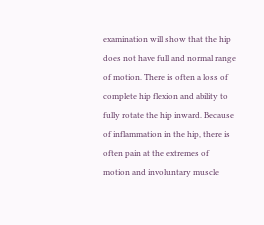examination will show that the hip does not have full and normal range of motion. There is often a loss of complete hip flexion and ability to fully rotate the hip inward. Because of inflammation in the hip, there is often pain at the extremes of motion and involuntary muscle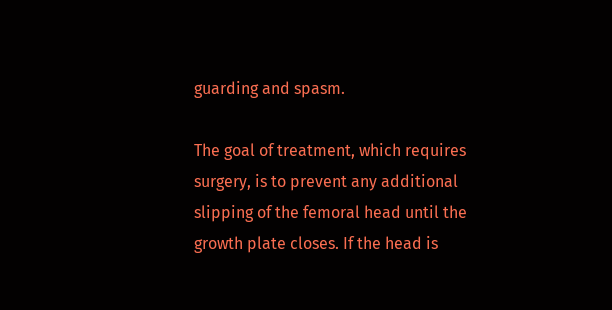guarding and spasm.

The goal of treatment, which requires surgery, is to prevent any additional slipping of the femoral head until the growth plate closes. If the head is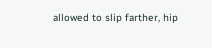allowed to slip farther, hip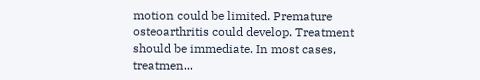motion could be limited. Premature osteoarthritis could develop. Treatment should be immediate. In most cases, treatmen...